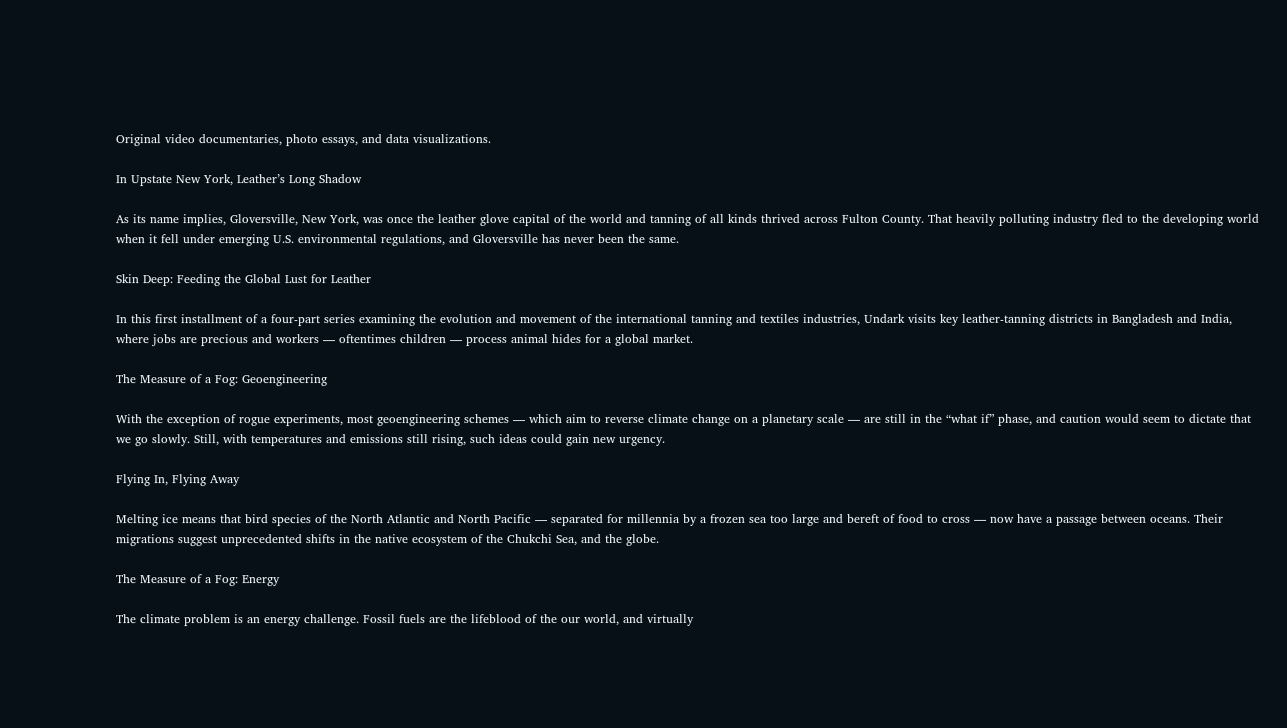Original video documentaries, photo essays, and data visualizations.

In Upstate New York, Leather’s Long Shadow

As its name implies, Gloversville, New York, was once the leather glove capital of the world and tanning of all kinds thrived across Fulton County. That heavily polluting industry fled to the developing world when it fell under emerging U.S. environmental regulations, and Gloversville has never been the same.

Skin Deep: Feeding the Global Lust for Leather

In this first installment of a four-part series examining the evolution and movement of the international tanning and textiles industries, Undark visits key leather-tanning districts in Bangladesh and India, where jobs are precious and workers — oftentimes children — process animal hides for a global market.

The Measure of a Fog: Geoengineering

With the exception of rogue experiments, most geoengineering schemes — which aim to reverse climate change on a planetary scale — are still in the “what if” phase, and caution would seem to dictate that we go slowly. Still, with temperatures and emissions still rising, such ideas could gain new urgency.

Flying In, Flying Away

Melting ice means that bird species of the North Atlantic and North Pacific — separated for millennia by a frozen sea too large and bereft of food to cross — now have a passage between oceans. Their migrations suggest unprecedented shifts in the native ecosystem of the Chukchi Sea, and the globe.

The Measure of a Fog: Energy

The climate problem is an energy challenge. Fossil fuels are the lifeblood of the our world, and virtually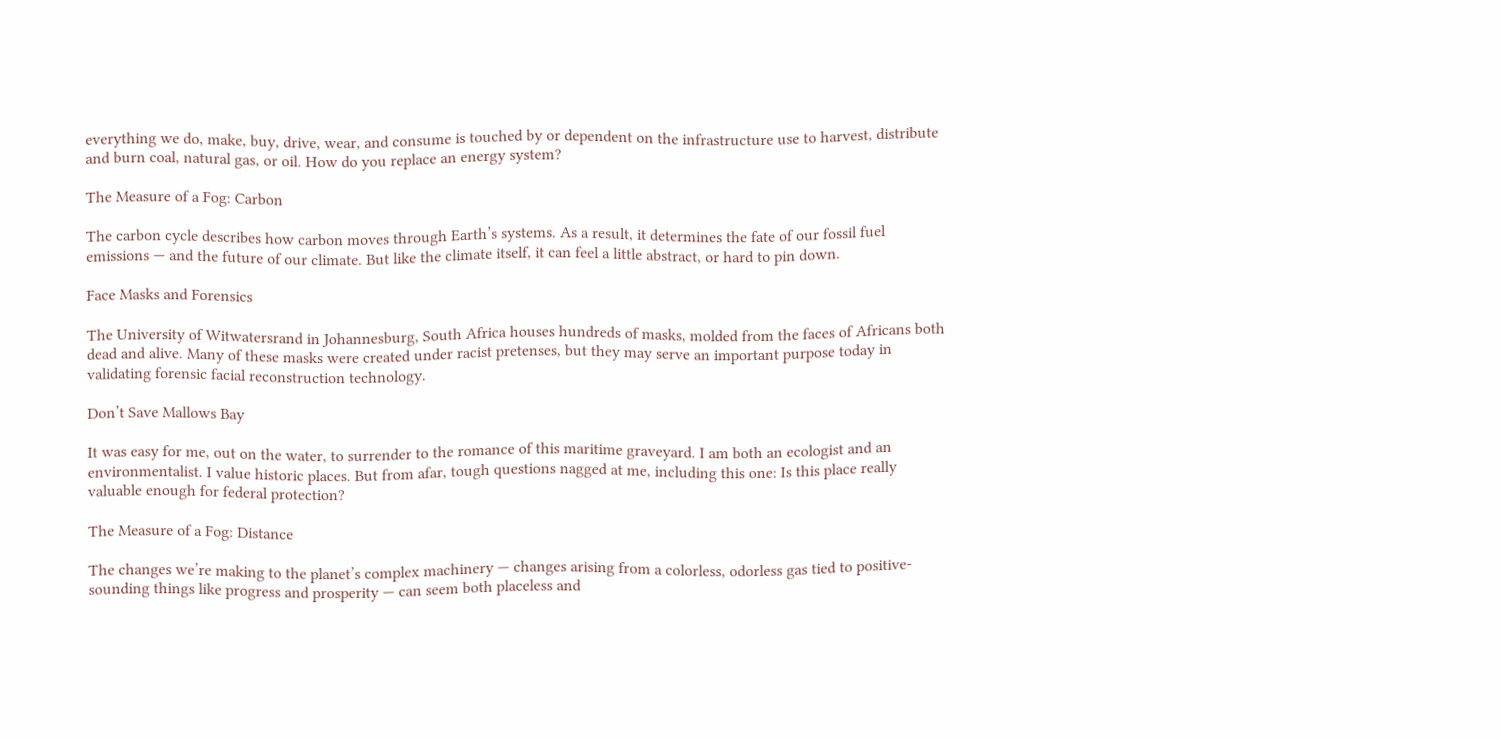everything we do, make, buy, drive, wear, and consume is touched by or dependent on the infrastructure use to harvest, distribute and burn coal, natural gas, or oil. How do you replace an energy system?

The Measure of a Fog: Carbon

The carbon cycle describes how carbon moves through Earth’s systems. As a result, it determines the fate of our fossil fuel emissions — and the future of our climate. But like the climate itself, it can feel a little abstract, or hard to pin down.

Face Masks and Forensics

The University of Witwatersrand in Johannesburg, South Africa houses hundreds of masks, molded from the faces of Africans both dead and alive. Many of these masks were created under racist pretenses, but they may serve an important purpose today in validating forensic facial reconstruction technology.

Don’t Save Mallows Bay

It was easy for me, out on the water, to surrender to the romance of this maritime graveyard. I am both an ecologist and an environmentalist. I value historic places. But from afar, tough questions nagged at me, including this one: Is this place really valuable enough for federal protection?

The Measure of a Fog: Distance

The changes we’re making to the planet’s complex machinery — changes arising from a colorless, odorless gas tied to positive-sounding things like progress and prosperity — can seem both placeless and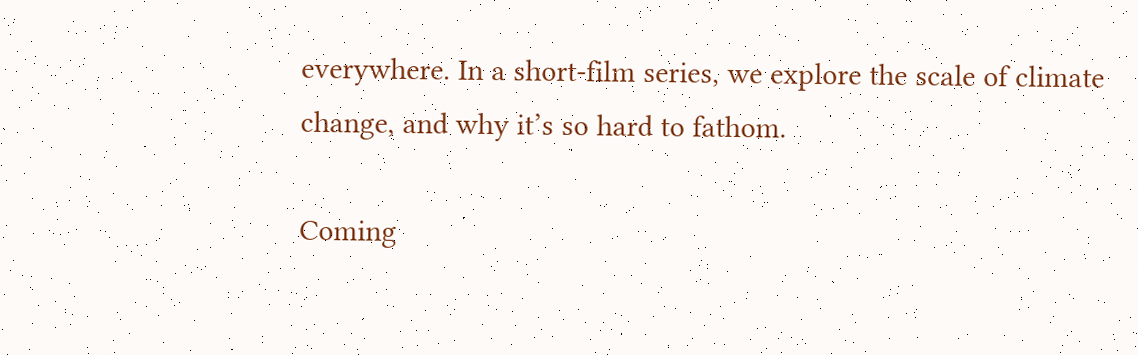everywhere. In a short-film series, we explore the scale of climate change, and why it’s so hard to fathom.

Coming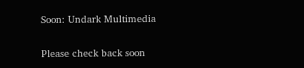Soon: Undark Multimedia

Please check back soon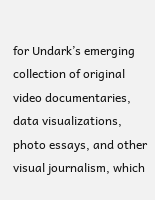for Undark’s emerging collection of original video documentaries, data visualizations, photo essays, and other visual journalism, which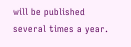will be published several times a year.